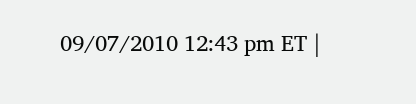09/07/2010 12:43 pm ET |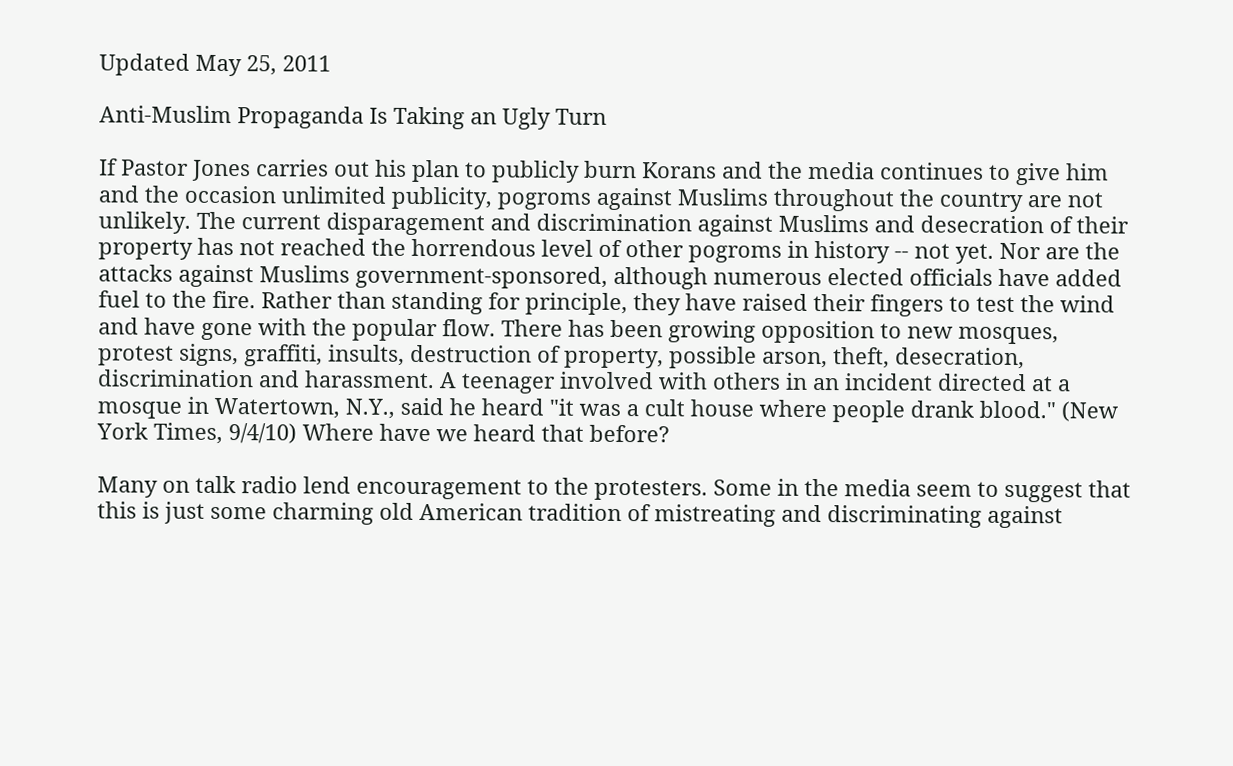Updated May 25, 2011

Anti-Muslim Propaganda Is Taking an Ugly Turn

If Pastor Jones carries out his plan to publicly burn Korans and the media continues to give him and the occasion unlimited publicity, pogroms against Muslims throughout the country are not unlikely. The current disparagement and discrimination against Muslims and desecration of their property has not reached the horrendous level of other pogroms in history -- not yet. Nor are the attacks against Muslims government-sponsored, although numerous elected officials have added fuel to the fire. Rather than standing for principle, they have raised their fingers to test the wind and have gone with the popular flow. There has been growing opposition to new mosques, protest signs, graffiti, insults, destruction of property, possible arson, theft, desecration, discrimination and harassment. A teenager involved with others in an incident directed at a mosque in Watertown, N.Y., said he heard "it was a cult house where people drank blood." (New York Times, 9/4/10) Where have we heard that before?

Many on talk radio lend encouragement to the protesters. Some in the media seem to suggest that this is just some charming old American tradition of mistreating and discriminating against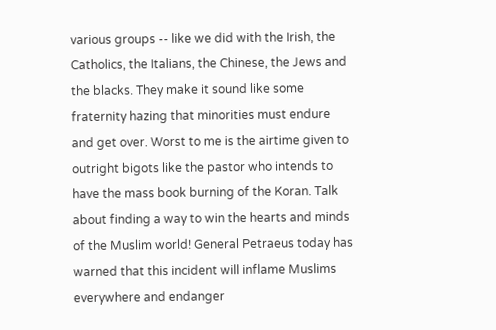various groups -- like we did with the Irish, the Catholics, the Italians, the Chinese, the Jews and the blacks. They make it sound like some fraternity hazing that minorities must endure and get over. Worst to me is the airtime given to outright bigots like the pastor who intends to have the mass book burning of the Koran. Talk about finding a way to win the hearts and minds of the Muslim world! General Petraeus today has warned that this incident will inflame Muslims everywhere and endanger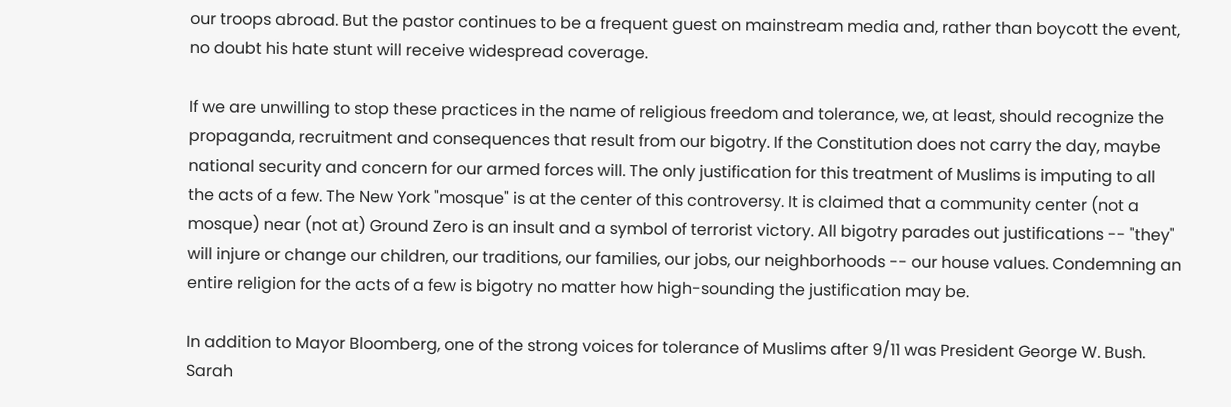our troops abroad. But the pastor continues to be a frequent guest on mainstream media and, rather than boycott the event, no doubt his hate stunt will receive widespread coverage.

If we are unwilling to stop these practices in the name of religious freedom and tolerance, we, at least, should recognize the propaganda, recruitment and consequences that result from our bigotry. If the Constitution does not carry the day, maybe national security and concern for our armed forces will. The only justification for this treatment of Muslims is imputing to all the acts of a few. The New York "mosque" is at the center of this controversy. It is claimed that a community center (not a mosque) near (not at) Ground Zero is an insult and a symbol of terrorist victory. All bigotry parades out justifications -- "they" will injure or change our children, our traditions, our families, our jobs, our neighborhoods -- our house values. Condemning an entire religion for the acts of a few is bigotry no matter how high-sounding the justification may be.

In addition to Mayor Bloomberg, one of the strong voices for tolerance of Muslims after 9/11 was President George W. Bush. Sarah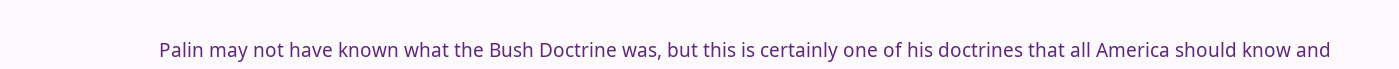Palin may not have known what the Bush Doctrine was, but this is certainly one of his doctrines that all America should know and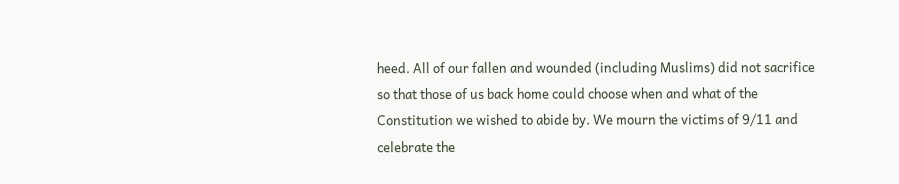heed. All of our fallen and wounded (including Muslims) did not sacrifice so that those of us back home could choose when and what of the Constitution we wished to abide by. We mourn the victims of 9/11 and celebrate the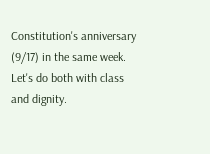Constitution's anniversary (9/17) in the same week. Let's do both with class and dignity.